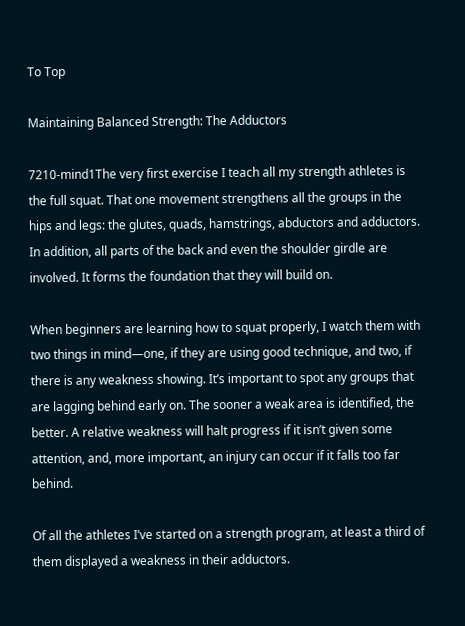To Top

Maintaining Balanced Strength: The Adductors

7210-mind1The very first exercise I teach all my strength athletes is the full squat. That one movement strengthens all the groups in the hips and legs: the glutes, quads, hamstrings, abductors and adductors. In addition, all parts of the back and even the shoulder girdle are involved. It forms the foundation that they will build on.

When beginners are learning how to squat properly, I watch them with two things in mind—one, if they are using good technique, and two, if there is any weakness showing. It’s important to spot any groups that are lagging behind early on. The sooner a weak area is identified, the better. A relative weakness will halt progress if it isn’t given some attention, and, more important, an injury can occur if it falls too far behind.

Of all the athletes I’ve started on a strength program, at least a third of them displayed a weakness in their adductors.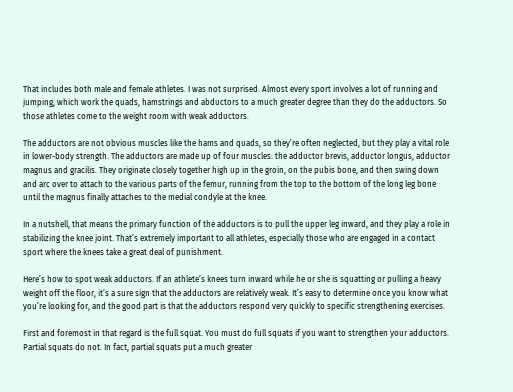That includes both male and female athletes. I was not surprised. Almost every sport involves a lot of running and jumping, which work the quads, hamstrings and abductors to a much greater degree than they do the adductors. So those athletes come to the weight room with weak adductors.

The adductors are not obvious muscles like the hams and quads, so they’re often neglected, but they play a vital role in lower-body strength. The adductors are made up of four muscles: the adductor brevis, adductor longus, adductor magnus and gracilis. They originate closely together high up in the groin, on the pubis bone, and then swing down and arc over to attach to the various parts of the femur, running from the top to the bottom of the long leg bone until the magnus finally attaches to the medial condyle at the knee.

In a nutshell, that means the primary function of the adductors is to pull the upper leg inward, and they play a role in stabilizing the knee joint. That’s extremely important to all athletes, especially those who are engaged in a contact sport where the knees take a great deal of punishment.

Here’s how to spot weak adductors. If an athlete’s knees turn inward while he or she is squatting or pulling a heavy weight off the floor, it’s a sure sign that the adductors are relatively weak. It’s easy to determine once you know what you’re looking for, and the good part is that the adductors respond very quickly to specific strengthening exercises.

First and foremost in that regard is the full squat. You must do full squats if you want to strengthen your adductors. Partial squats do not. In fact, partial squats put a much greater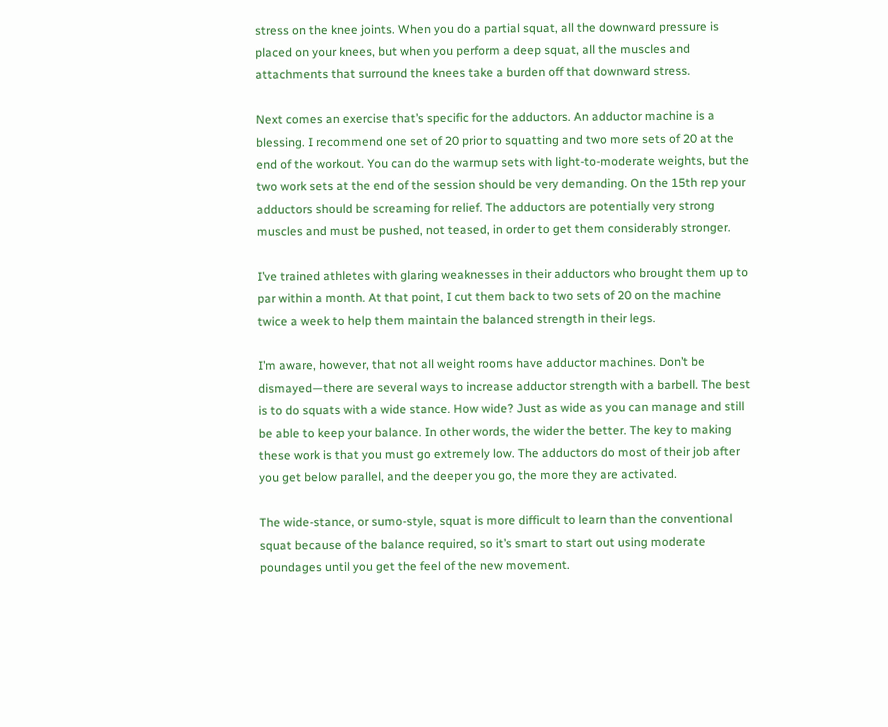stress on the knee joints. When you do a partial squat, all the downward pressure is placed on your knees, but when you perform a deep squat, all the muscles and attachments that surround the knees take a burden off that downward stress.

Next comes an exercise that’s specific for the adductors. An adductor machine is a blessing. I recommend one set of 20 prior to squatting and two more sets of 20 at the end of the workout. You can do the warmup sets with light-to-moderate weights, but the two work sets at the end of the session should be very demanding. On the 15th rep your adductors should be screaming for relief. The adductors are potentially very strong muscles and must be pushed, not teased, in order to get them considerably stronger.

I’ve trained athletes with glaring weaknesses in their adductors who brought them up to par within a month. At that point, I cut them back to two sets of 20 on the machine twice a week to help them maintain the balanced strength in their legs.

I’m aware, however, that not all weight rooms have adductor machines. Don’t be dismayed—there are several ways to increase adductor strength with a barbell. The best is to do squats with a wide stance. How wide? Just as wide as you can manage and still be able to keep your balance. In other words, the wider the better. The key to making these work is that you must go extremely low. The adductors do most of their job after you get below parallel, and the deeper you go, the more they are activated.

The wide-stance, or sumo-style, squat is more difficult to learn than the conventional squat because of the balance required, so it’s smart to start out using moderate poundages until you get the feel of the new movement.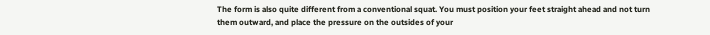The form is also quite different from a conventional squat. You must position your feet straight ahead and not turn them outward, and place the pressure on the outsides of your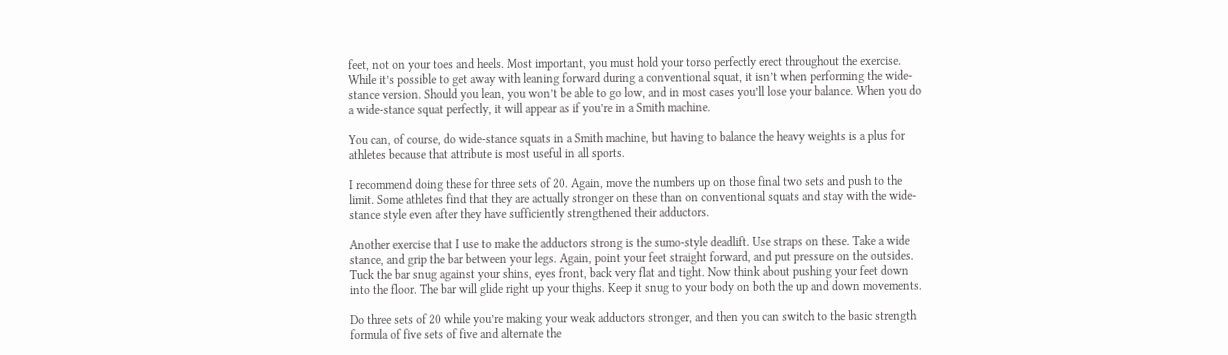feet, not on your toes and heels. Most important, you must hold your torso perfectly erect throughout the exercise. While it’s possible to get away with leaning forward during a conventional squat, it isn’t when performing the wide-stance version. Should you lean, you won’t be able to go low, and in most cases you’ll lose your balance. When you do a wide-stance squat perfectly, it will appear as if you’re in a Smith machine.

You can, of course, do wide-stance squats in a Smith machine, but having to balance the heavy weights is a plus for athletes because that attribute is most useful in all sports.

I recommend doing these for three sets of 20. Again, move the numbers up on those final two sets and push to the limit. Some athletes find that they are actually stronger on these than on conventional squats and stay with the wide-stance style even after they have sufficiently strengthened their adductors.

Another exercise that I use to make the adductors strong is the sumo-style deadlift. Use straps on these. Take a wide stance, and grip the bar between your legs. Again, point your feet straight forward, and put pressure on the outsides. Tuck the bar snug against your shins, eyes front, back very flat and tight. Now think about pushing your feet down into the floor. The bar will glide right up your thighs. Keep it snug to your body on both the up and down movements.

Do three sets of 20 while you’re making your weak adductors stronger, and then you can switch to the basic strength formula of five sets of five and alternate the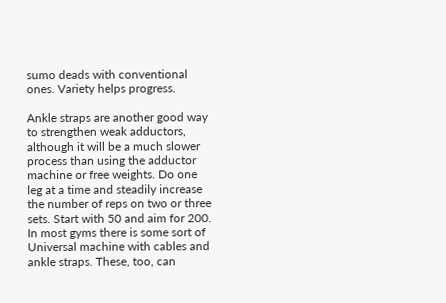sumo deads with conventional ones. Variety helps progress.

Ankle straps are another good way to strengthen weak adductors, although it will be a much slower process than using the adductor machine or free weights. Do one leg at a time and steadily increase the number of reps on two or three sets. Start with 50 and aim for 200. In most gyms there is some sort of Universal machine with cables and ankle straps. These, too, can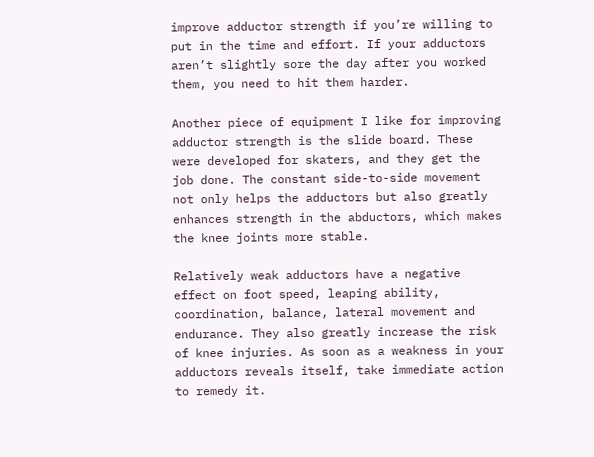improve adductor strength if you’re willing to put in the time and effort. If your adductors aren’t slightly sore the day after you worked them, you need to hit them harder.

Another piece of equipment I like for improving adductor strength is the slide board. These were developed for skaters, and they get the job done. The constant side-to-side movement not only helps the adductors but also greatly enhances strength in the abductors, which makes the knee joints more stable.

Relatively weak adductors have a negative effect on foot speed, leaping ability, coordination, balance, lateral movement and endurance. They also greatly increase the risk of knee injuries. As soon as a weakness in your adductors reveals itself, take immediate action to remedy it.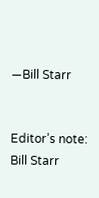—Bill Starr


Editor’s note: Bill Starr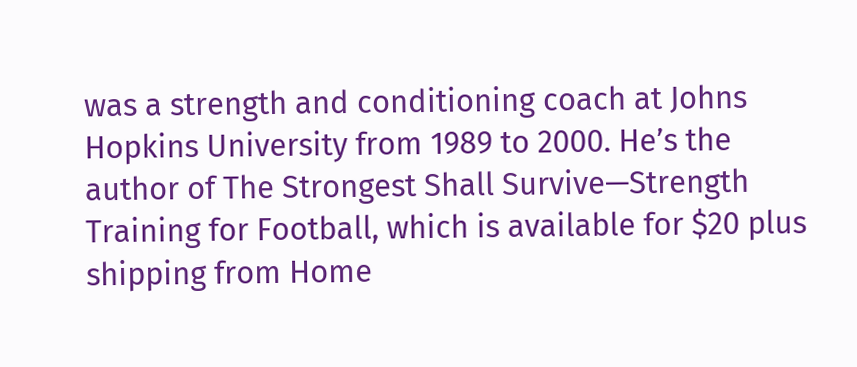was a strength and conditioning coach at Johns Hopkins University from 1989 to 2000. He’s the author of The Strongest Shall Survive—Strength Training for Football, which is available for $20 plus shipping from Home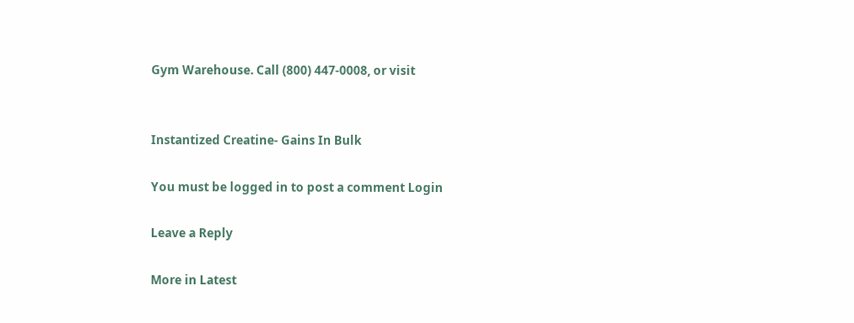Gym Warehouse. Call (800) 447-0008, or visit


Instantized Creatine- Gains In Bulk

You must be logged in to post a comment Login

Leave a Reply

More in Latest